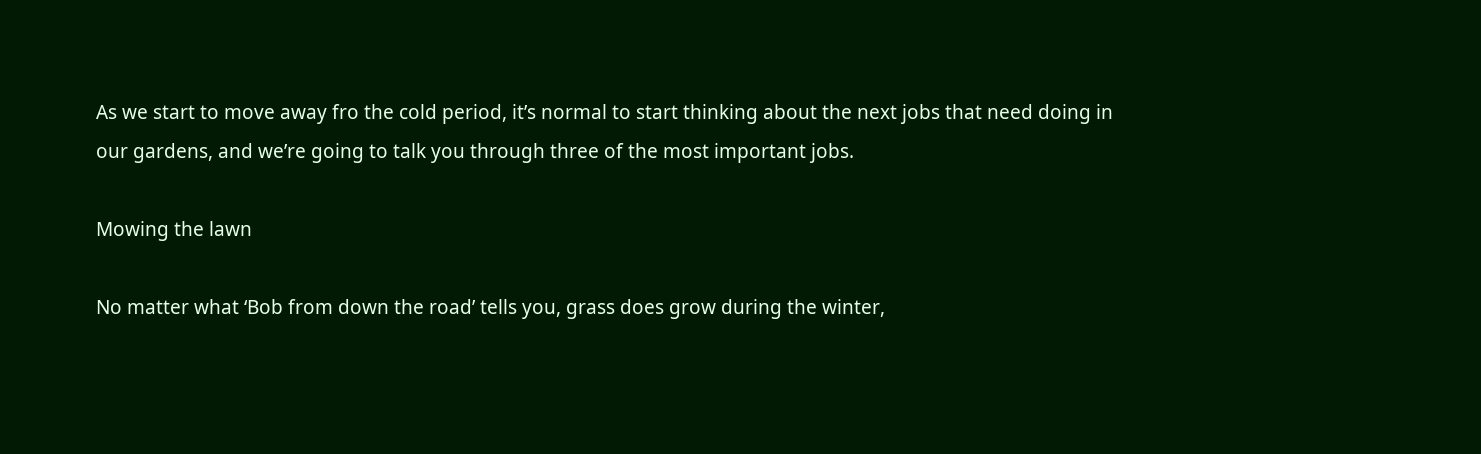As we start to move away fro the cold period, it’s normal to start thinking about the next jobs that need doing in our gardens, and we’re going to talk you through three of the most important jobs.

Mowing the lawn

No matter what ‘Bob from down the road’ tells you, grass does grow during the winter,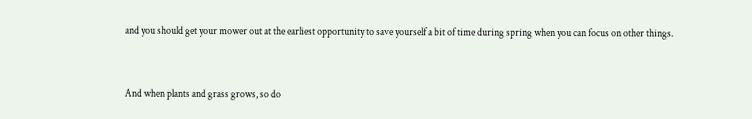and you should get your mower out at the earliest opportunity to save yourself a bit of time during spring when you can focus on other things.


And when plants and grass grows, so do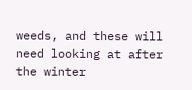weeds, and these will need looking at after the winter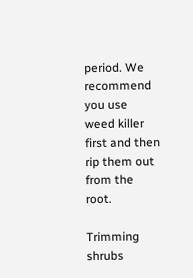period. We recommend you use weed killer first and then rip them out from the root.

Trimming shrubs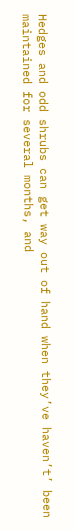Hedges and odd shrubs can get way out of hand when they’ve haven’t’ been maintained for several months, and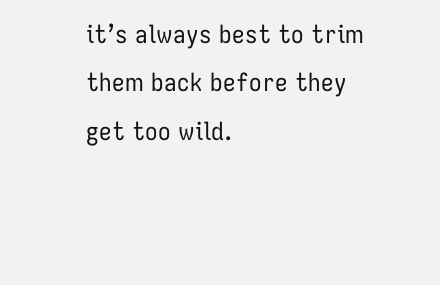it’s always best to trim them back before they get too wild.